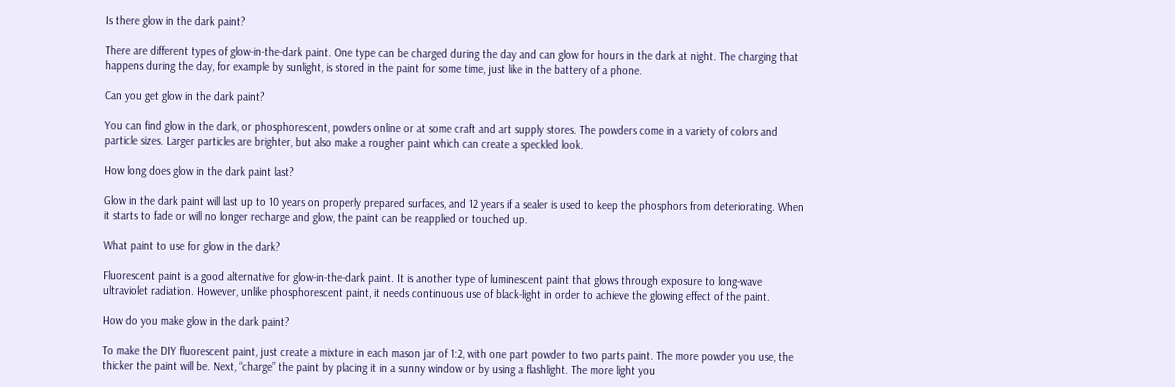Is there glow in the dark paint?

There are different types of glow-in-the-dark paint. One type can be charged during the day and can glow for hours in the dark at night. The charging that happens during the day, for example by sunlight, is stored in the paint for some time, just like in the battery of a phone.

Can you get glow in the dark paint?

You can find glow in the dark, or phosphorescent, powders online or at some craft and art supply stores. The powders come in a variety of colors and particle sizes. Larger particles are brighter, but also make a rougher paint which can create a speckled look.

How long does glow in the dark paint last?

Glow in the dark paint will last up to 10 years on properly prepared surfaces, and 12 years if a sealer is used to keep the phosphors from deteriorating. When it starts to fade or will no longer recharge and glow, the paint can be reapplied or touched up.

What paint to use for glow in the dark?

Fluorescent paint is a good alternative for glow-in-the-dark paint. It is another type of luminescent paint that glows through exposure to long-wave ultraviolet radiation. However, unlike phosphorescent paint, it needs continuous use of black-light in order to achieve the glowing effect of the paint.

How do you make glow in the dark paint?

To make the DIY fluorescent paint, just create a mixture in each mason jar of 1:2, with one part powder to two parts paint. The more powder you use, the thicker the paint will be. Next, “charge” the paint by placing it in a sunny window or by using a flashlight. The more light you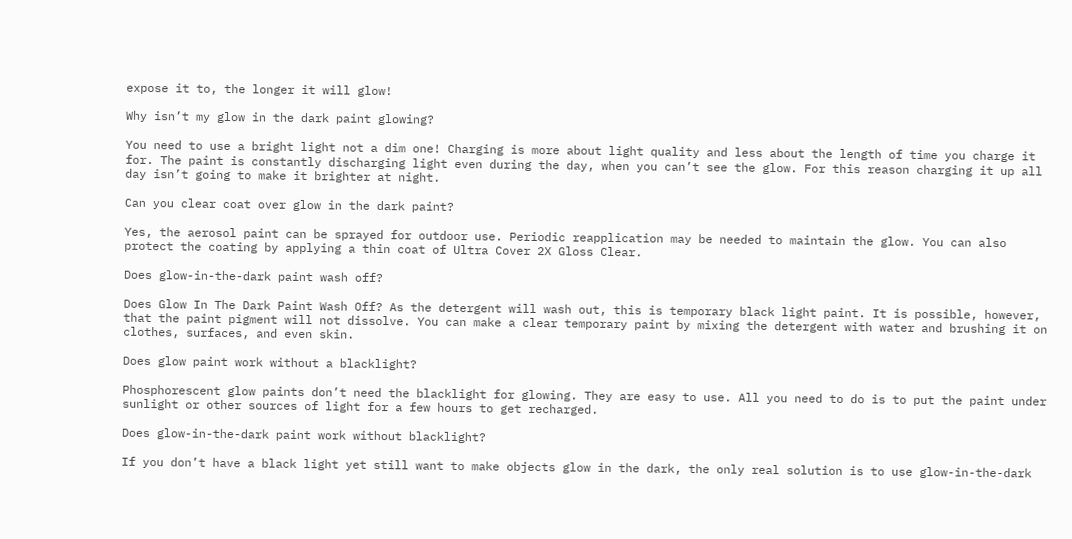expose it to, the longer it will glow!

Why isn’t my glow in the dark paint glowing?

You need to use a bright light not a dim one! Charging is more about light quality and less about the length of time you charge it for. The paint is constantly discharging light even during the day, when you can’t see the glow. For this reason charging it up all day isn’t going to make it brighter at night.

Can you clear coat over glow in the dark paint?

Yes, the aerosol paint can be sprayed for outdoor use. Periodic reapplication may be needed to maintain the glow. You can also protect the coating by applying a thin coat of Ultra Cover 2X Gloss Clear.

Does glow-in-the-dark paint wash off?

Does Glow In The Dark Paint Wash Off? As the detergent will wash out, this is temporary black light paint. It is possible, however, that the paint pigment will not dissolve. You can make a clear temporary paint by mixing the detergent with water and brushing it on clothes, surfaces, and even skin.

Does glow paint work without a blacklight?

Phosphorescent glow paints don’t need the blacklight for glowing. They are easy to use. All you need to do is to put the paint under sunlight or other sources of light for a few hours to get recharged.

Does glow-in-the-dark paint work without blacklight?

If you don’t have a black light yet still want to make objects glow in the dark, the only real solution is to use glow-in-the-dark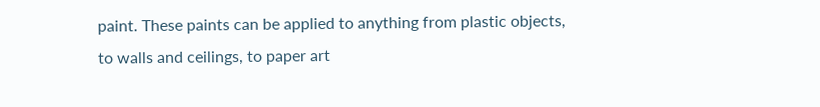paint. These paints can be applied to anything from plastic objects, to walls and ceilings, to paper art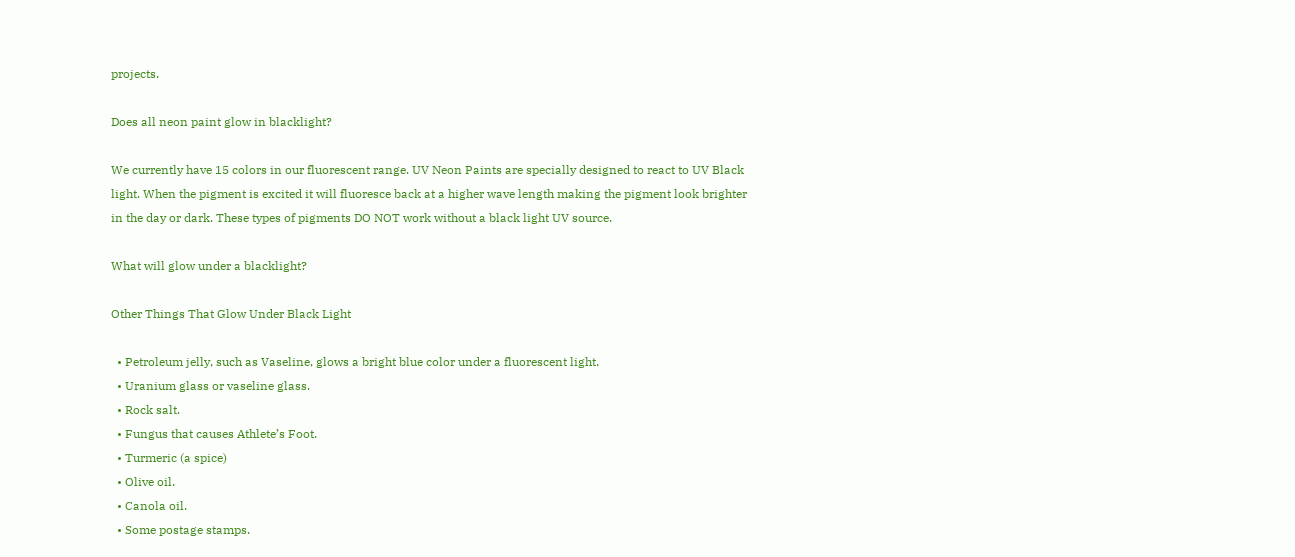projects.

Does all neon paint glow in blacklight?

We currently have 15 colors in our fluorescent range. UV Neon Paints are specially designed to react to UV Black light. When the pigment is excited it will fluoresce back at a higher wave length making the pigment look brighter in the day or dark. These types of pigments DO NOT work without a black light UV source.

What will glow under a blacklight?

Other Things That Glow Under Black Light

  • Petroleum jelly, such as Vaseline, glows a bright blue color under a fluorescent light.
  • Uranium glass or vaseline glass.
  • Rock salt.
  • Fungus that causes Athlete’s Foot.
  • Turmeric (a spice)
  • Olive oil.
  • Canola oil.
  • Some postage stamps.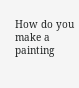How do you make a painting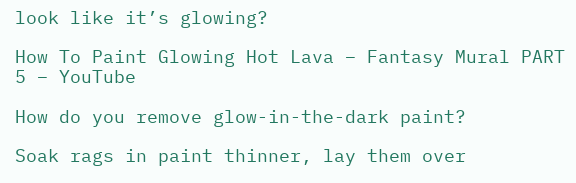look like it’s glowing?

How To Paint Glowing Hot Lava – Fantasy Mural PART 5 – YouTube

How do you remove glow-in-the-dark paint?

Soak rags in paint thinner, lay them over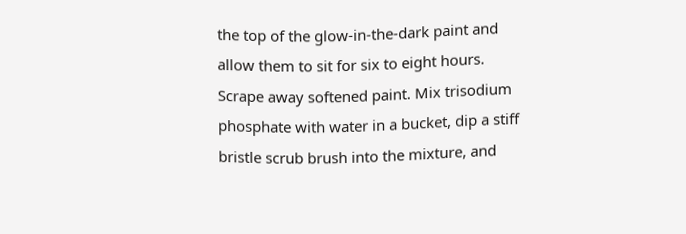the top of the glow-in-the-dark paint and allow them to sit for six to eight hours. Scrape away softened paint. Mix trisodium phosphate with water in a bucket, dip a stiff bristle scrub brush into the mixture, and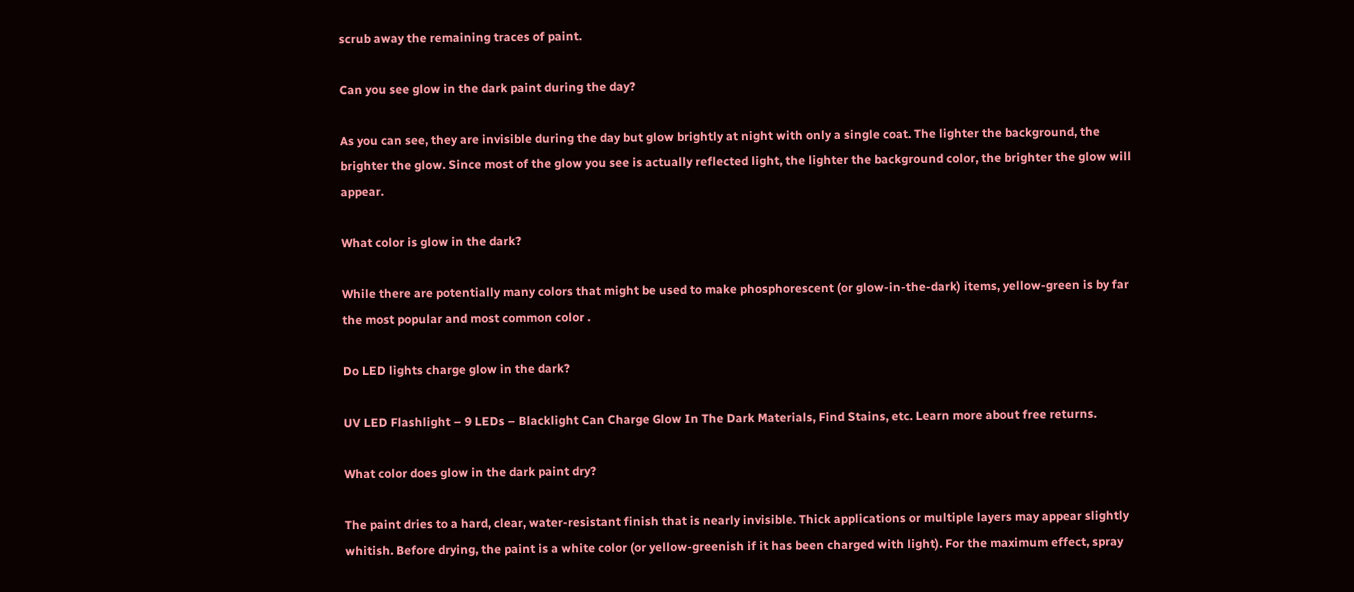scrub away the remaining traces of paint.

Can you see glow in the dark paint during the day?

As you can see, they are invisible during the day but glow brightly at night with only a single coat. The lighter the background, the brighter the glow. Since most of the glow you see is actually reflected light, the lighter the background color, the brighter the glow will appear.

What color is glow in the dark?

While there are potentially many colors that might be used to make phosphorescent (or glow-in-the-dark) items, yellow-green is by far the most popular and most common color .

Do LED lights charge glow in the dark?

UV LED Flashlight – 9 LEDs – Blacklight Can Charge Glow In The Dark Materials, Find Stains, etc. Learn more about free returns.

What color does glow in the dark paint dry?

The paint dries to a hard, clear, water-resistant finish that is nearly invisible. Thick applications or multiple layers may appear slightly whitish. Before drying, the paint is a white color (or yellow-greenish if it has been charged with light). For the maximum effect, spray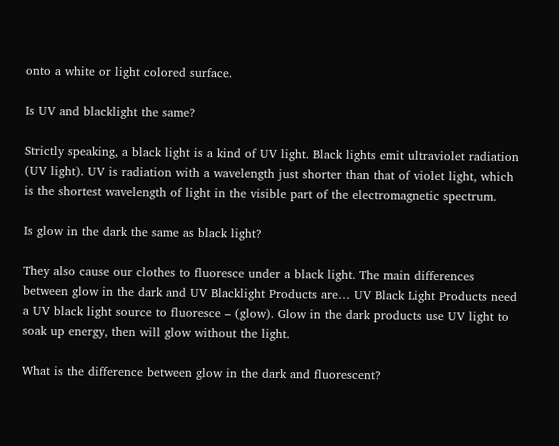onto a white or light colored surface.

Is UV and blacklight the same?

Strictly speaking, a black light is a kind of UV light. Black lights emit ultraviolet radiation (UV light). UV is radiation with a wavelength just shorter than that of violet light, which is the shortest wavelength of light in the visible part of the electromagnetic spectrum.

Is glow in the dark the same as black light?

They also cause our clothes to fluoresce under a black light. The main differences between glow in the dark and UV Blacklight Products are… UV Black Light Products need a UV black light source to fluoresce – (glow). Glow in the dark products use UV light to soak up energy, then will glow without the light.

What is the difference between glow in the dark and fluorescent?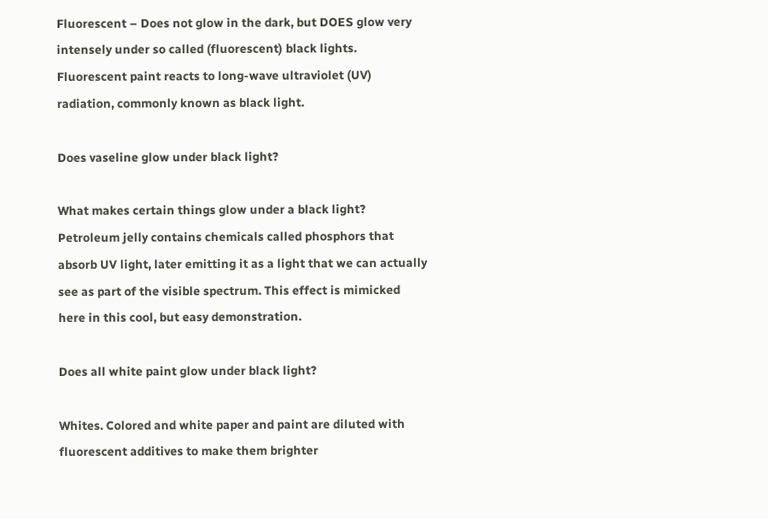Fluorescent – Does not glow in the dark, but DOES glow very intensely under so called (fluorescent) black lights. Fluorescent paint reacts to long-wave ultraviolet (UV) radiation, commonly known as black light.

Does vaseline glow under black light?

What makes certain things glow under a black light? Petroleum jelly contains chemicals called phosphors that absorb UV light, later emitting it as a light that we can actually see as part of the visible spectrum. This effect is mimicked here in this cool, but easy demonstration.

Does all white paint glow under black light?

Whites. Colored and white paper and paint are diluted with fluorescent additives to make them brighter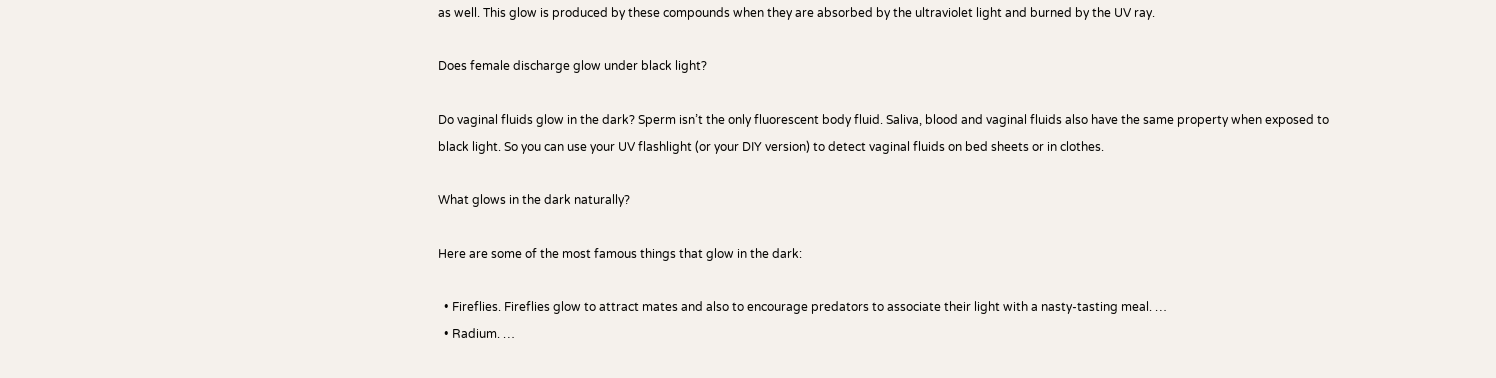as well. This glow is produced by these compounds when they are absorbed by the ultraviolet light and burned by the UV ray.

Does female discharge glow under black light?

Do vaginal fluids glow in the dark? Sperm isn’t the only fluorescent body fluid. Saliva, blood and vaginal fluids also have the same property when exposed to black light. So you can use your UV flashlight (or your DIY version) to detect vaginal fluids on bed sheets or in clothes.

What glows in the dark naturally?

Here are some of the most famous things that glow in the dark:

  • Fireflies. Fireflies glow to attract mates and also to encourage predators to associate their light with a nasty-tasting meal. …
  • Radium. …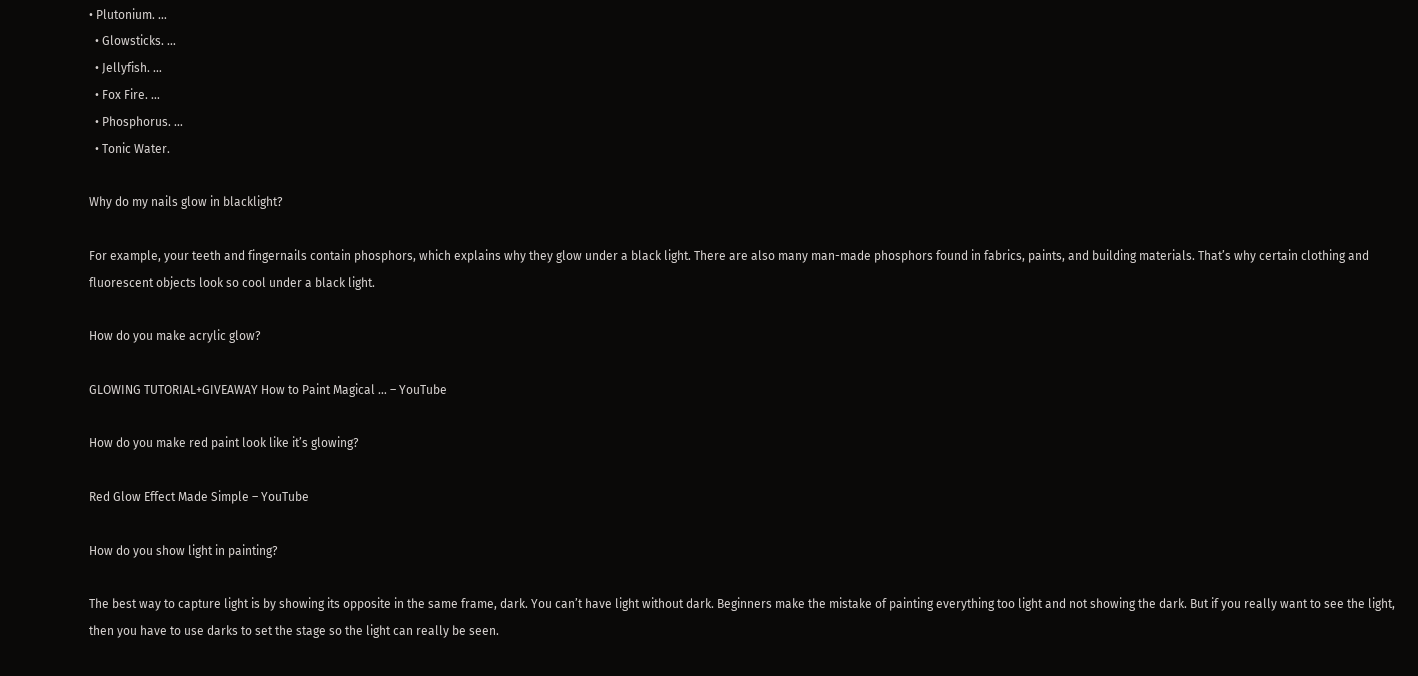• Plutonium. …
  • Glowsticks. …
  • Jellyfish. …
  • Fox Fire. …
  • Phosphorus. …
  • Tonic Water.

Why do my nails glow in blacklight?

For example, your teeth and fingernails contain phosphors, which explains why they glow under a black light. There are also many man-made phosphors found in fabrics, paints, and building materials. That’s why certain clothing and fluorescent objects look so cool under a black light.

How do you make acrylic glow?

GLOWING TUTORIAL+GIVEAWAY How to Paint Magical … – YouTube

How do you make red paint look like it’s glowing?

Red Glow Effect Made Simple – YouTube

How do you show light in painting?

The best way to capture light is by showing its opposite in the same frame, dark. You can’t have light without dark. Beginners make the mistake of painting everything too light and not showing the dark. But if you really want to see the light, then you have to use darks to set the stage so the light can really be seen.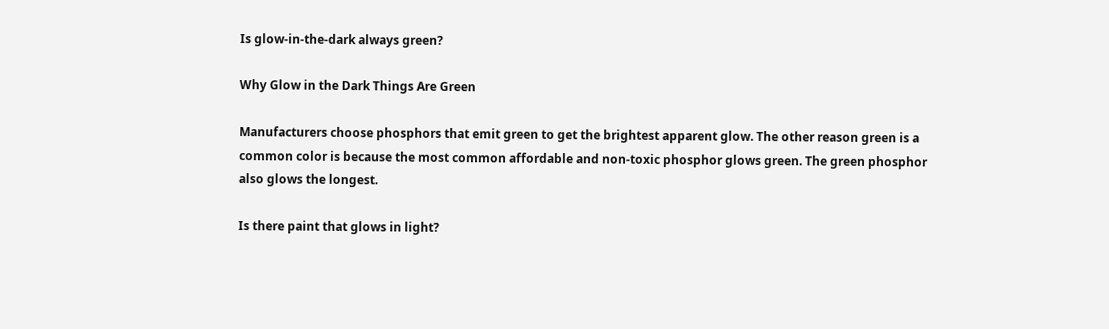Is glow-in-the-dark always green?

Why Glow in the Dark Things Are Green

Manufacturers choose phosphors that emit green to get the brightest apparent glow. The other reason green is a common color is because the most common affordable and non-toxic phosphor glows green. The green phosphor also glows the longest.

Is there paint that glows in light?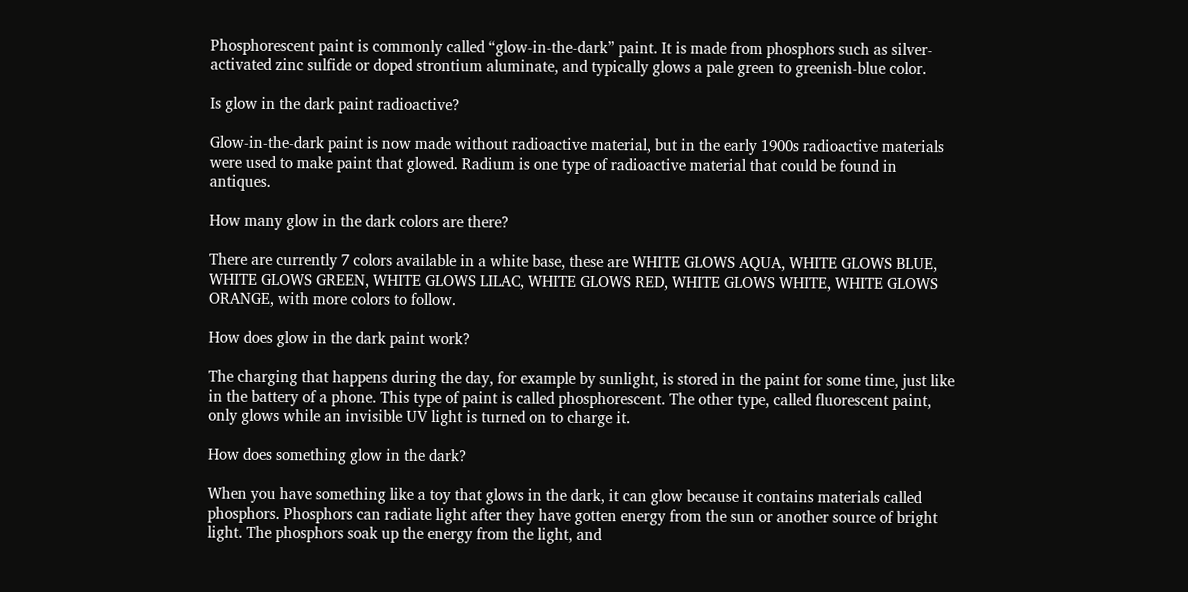Phosphorescent paint is commonly called “glow-in-the-dark” paint. It is made from phosphors such as silver-activated zinc sulfide or doped strontium aluminate, and typically glows a pale green to greenish-blue color.

Is glow in the dark paint radioactive?

Glow-in-the-dark paint is now made without radioactive material, but in the early 1900s radioactive materials were used to make paint that glowed. Radium is one type of radioactive material that could be found in antiques.

How many glow in the dark colors are there?

There are currently 7 colors available in a white base, these are WHITE GLOWS AQUA, WHITE GLOWS BLUE, WHITE GLOWS GREEN, WHITE GLOWS LILAC, WHITE GLOWS RED, WHITE GLOWS WHITE, WHITE GLOWS ORANGE, with more colors to follow.

How does glow in the dark paint work?

The charging that happens during the day, for example by sunlight, is stored in the paint for some time, just like in the battery of a phone. This type of paint is called phosphorescent. The other type, called fluorescent paint, only glows while an invisible UV light is turned on to charge it.

How does something glow in the dark?

When you have something like a toy that glows in the dark, it can glow because it contains materials called phosphors. Phosphors can radiate light after they have gotten energy from the sun or another source of bright light. The phosphors soak up the energy from the light, and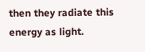then they radiate this energy as light.